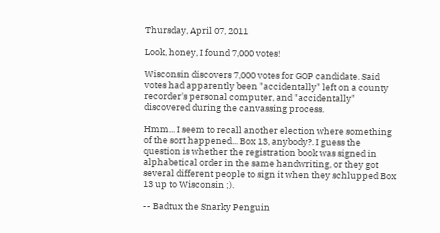Thursday, April 07, 2011

Look, honey, I found 7,000 votes!

Wisconsin discovers 7,000 votes for GOP candidate. Said votes had apparently been "accidentally" left on a county recorder's personal computer, and "accidentally" discovered during the canvassing process.

Hmm... I seem to recall another election where something of the sort happened... Box 13, anybody?. I guess the question is whether the registration book was signed in alphabetical order in the same handwriting, or they got several different people to sign it when they schlupped Box 13 up to Wisconsin ;).

-- Badtux the Snarky Penguin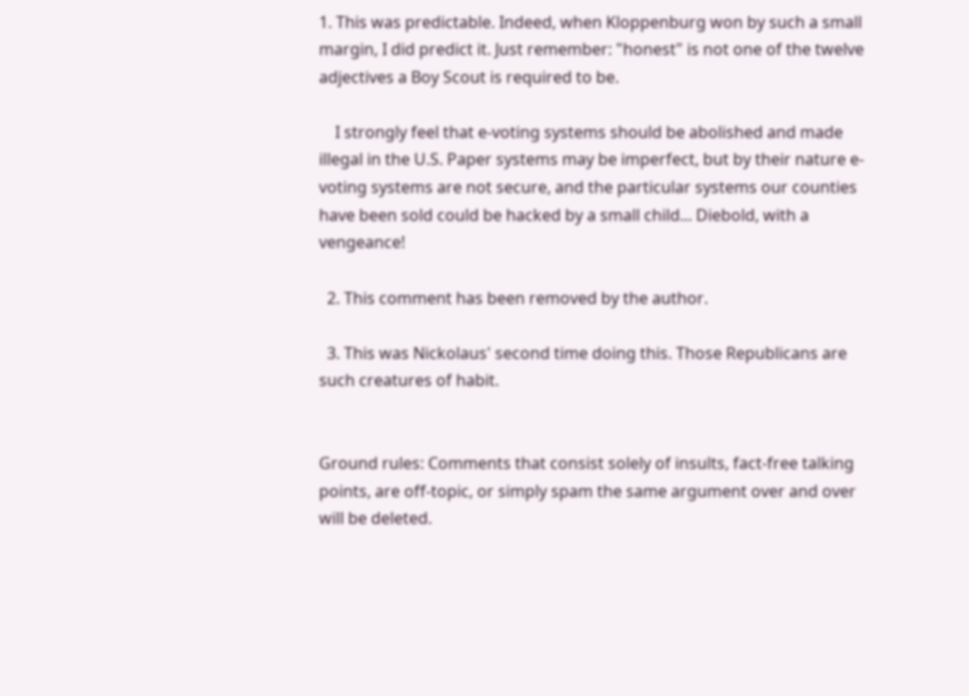1. This was predictable. Indeed, when Kloppenburg won by such a small margin, I did predict it. Just remember: "honest" is not one of the twelve adjectives a Boy Scout is required to be.

    I strongly feel that e-voting systems should be abolished and made illegal in the U.S. Paper systems may be imperfect, but by their nature e-voting systems are not secure, and the particular systems our counties have been sold could be hacked by a small child... Diebold, with a vengeance!

  2. This comment has been removed by the author.

  3. This was Nickolaus' second time doing this. Those Republicans are such creatures of habit.


Ground rules: Comments that consist solely of insults, fact-free talking points, are off-topic, or simply spam the same argument over and over will be deleted.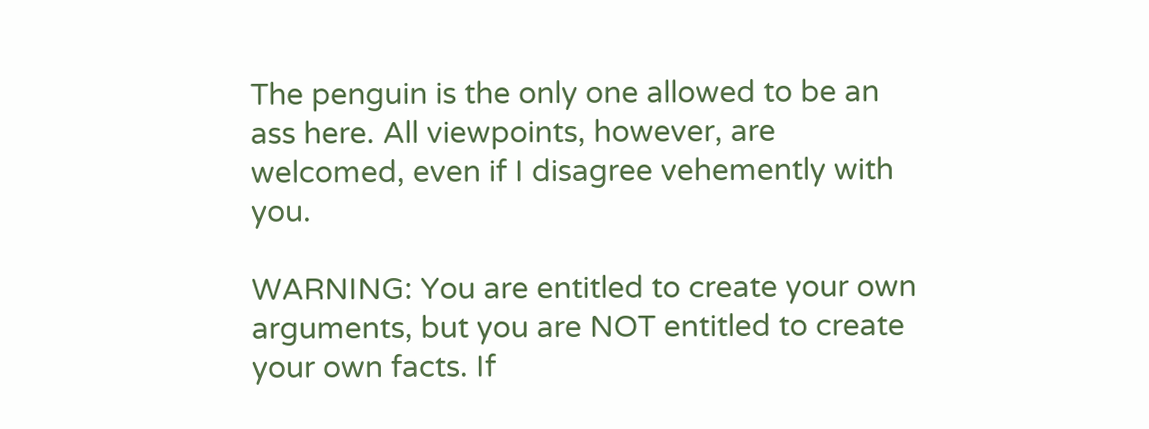The penguin is the only one allowed to be an ass here. All viewpoints, however, are welcomed, even if I disagree vehemently with you.

WARNING: You are entitled to create your own arguments, but you are NOT entitled to create your own facts. If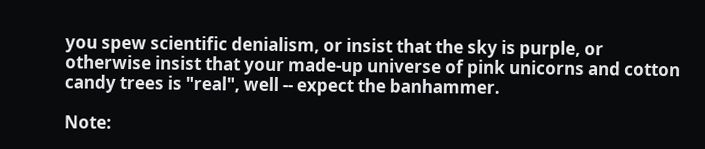you spew scientific denialism, or insist that the sky is purple, or otherwise insist that your made-up universe of pink unicorns and cotton candy trees is "real", well -- expect the banhammer.

Note: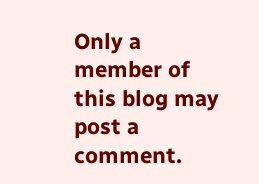Only a member of this blog may post a comment.